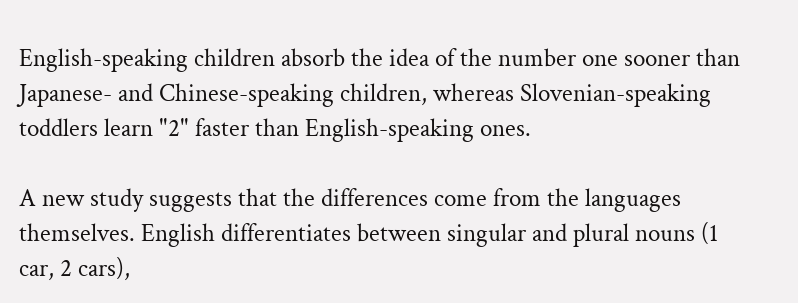English-speaking children absorb the idea of the number one sooner than Japanese- and Chinese-speaking children, whereas Slovenian-speaking toddlers learn "2" faster than English-speaking ones.

A new study suggests that the differences come from the languages themselves. English differentiates between singular and plural nouns (1 car, 2 cars),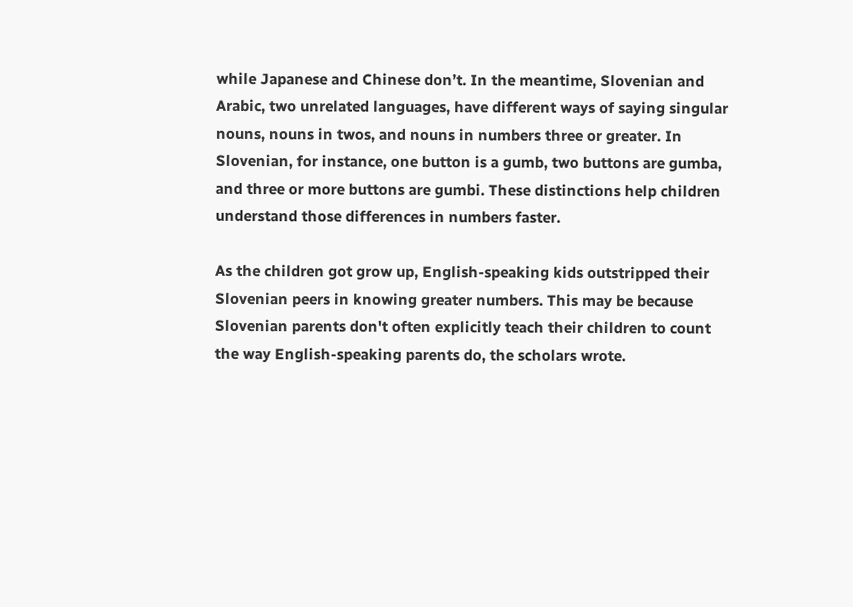while Japanese and Chinese don’t. In the meantime, Slovenian and Arabic, two unrelated languages, have different ways of saying singular nouns, nouns in twos, and nouns in numbers three or greater. In Slovenian, for instance, one button is a gumb, two buttons are gumba, and three or more buttons are gumbi. These distinctions help children understand those differences in numbers faster.

As the children got grow up, English-speaking kids outstripped their Slovenian peers in knowing greater numbers. This may be because Slovenian parents don't often explicitly teach their children to count the way English-speaking parents do, the scholars wrote.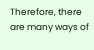Therefore, there are many ways of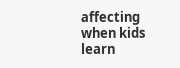affecting when kids learn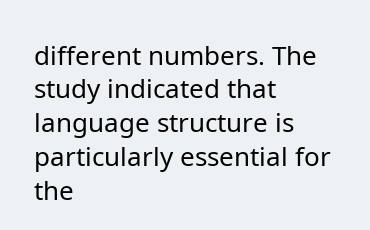different numbers. The study indicated that language structure is particularly essential for the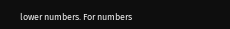lower numbers. For numbers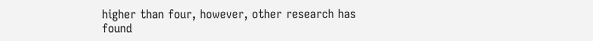higher than four, however, other research has found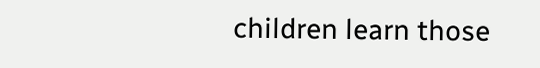children learn those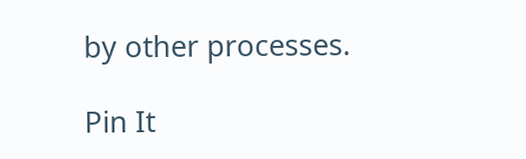by other processes.

Pin It